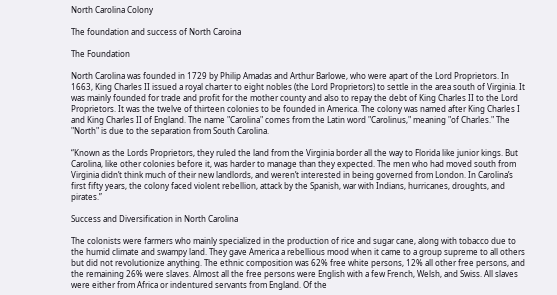North Carolina Colony

The foundation and success of North Caroina

The Foundation

North Carolina was founded in 1729 by Philip Amadas and Arthur Barlowe, who were apart of the Lord Proprietors. In 1663, King Charles II issued a royal charter to eight nobles (the Lord Proprietors) to settle in the area south of Virginia. It was mainly founded for trade and profit for the mother county and also to repay the debt of King Charles II to the Lord Proprietors. It was the twelve of thirteen colonies to be founded in America. The colony was named after King Charles I and King Charles II of England. The name "Carolina" comes from the Latin word "Carolinus," meaning "of Charles." The "North" is due to the separation from South Carolina.

“Known as the Lords Proprietors, they ruled the land from the Virginia border all the way to Florida like junior kings. But Carolina, like other colonies before it, was harder to manage than they expected. The men who had moved south from Virginia didn’t think much of their new landlords, and weren’t interested in being governed from London. In Carolina’s first fifty years, the colony faced violent rebellion, attack by the Spanish, war with Indians, hurricanes, droughts, and pirates.”

Success and Diversification in North Carolina

The colonists were farmers who mainly specialized in the production of rice and sugar cane, along with tobacco due to the humid climate and swampy land. They gave America a rebellious mood when it came to a group supreme to all others but did not revolutionize anything. The ethnic composition was 62% free white persons, 12% all other free persons, and the remaining 26% were slaves. Almost all the free persons were English with a few French, Welsh, and Swiss. All slaves were either from Africa or indentured servants from England. Of the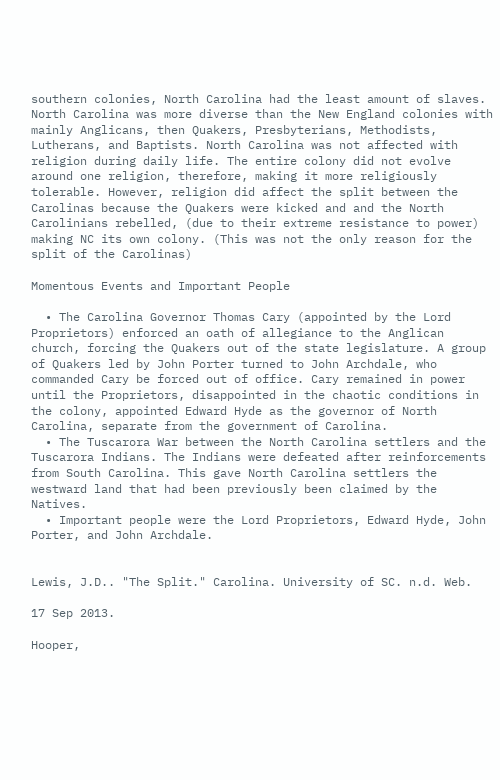southern colonies, North Carolina had the least amount of slaves. North Carolina was more diverse than the New England colonies with mainly Anglicans, then Quakers, Presbyterians, Methodists, Lutherans, and Baptists. North Carolina was not affected with religion during daily life. The entire colony did not evolve around one religion, therefore, making it more religiously tolerable. However, religion did affect the split between the Carolinas because the Quakers were kicked and and the North Carolinians rebelled, (due to their extreme resistance to power) making NC its own colony. (This was not the only reason for the split of the Carolinas)

Momentous Events and Important People

  • The Carolina Governor Thomas Cary (appointed by the Lord Proprietors) enforced an oath of allegiance to the Anglican church, forcing the Quakers out of the state legislature. A group of Quakers led by John Porter turned to John Archdale, who commanded Cary be forced out of office. Cary remained in power until the Proprietors, disappointed in the chaotic conditions in the colony, appointed Edward Hyde as the governor of North Carolina, separate from the government of Carolina.
  • The Tuscarora War between the North Carolina settlers and the Tuscarora Indians. The Indians were defeated after reinforcements from South Carolina. This gave North Carolina settlers the westward land that had been previously been claimed by the Natives.
  • Important people were the Lord Proprietors, Edward Hyde, John Porter, and John Archdale.


Lewis, J.D.. "The Split." Carolina. University of SC. n.d. Web.

17 Sep 2013.

Hooper,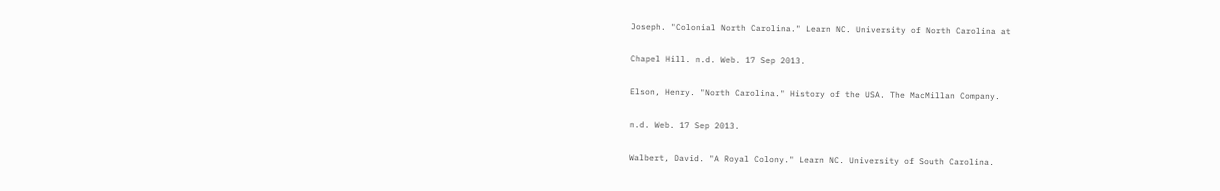Joseph. "Colonial North Carolina." Learn NC. University of North Carolina at

Chapel Hill. n.d. Web. 17 Sep 2013.

Elson, Henry. "North Carolina." History of the USA. The MacMillan Company.

n.d. Web. 17 Sep 2013.

Walbert, David. "A Royal Colony." Learn NC. University of South Carolina.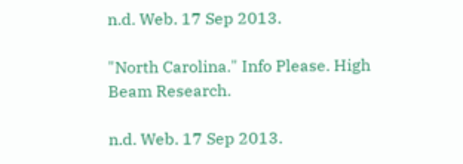n.d. Web. 17 Sep 2013.

"North Carolina." Info Please. High Beam Research.

n.d. Web. 17 Sep 2013.